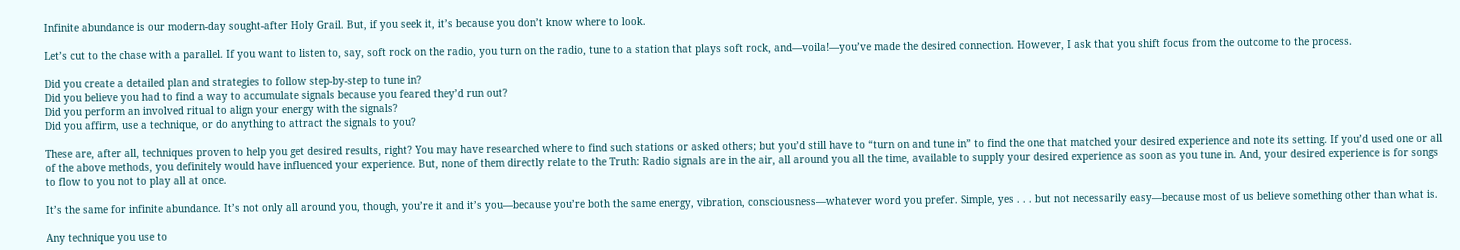Infinite abundance is our modern-day sought-after Holy Grail. But, if you seek it, it’s because you don’t know where to look.

Let’s cut to the chase with a parallel. If you want to listen to, say, soft rock on the radio, you turn on the radio, tune to a station that plays soft rock, and—voila!—you’ve made the desired connection. However, I ask that you shift focus from the outcome to the process.

Did you create a detailed plan and strategies to follow step-by-step to tune in?
Did you believe you had to find a way to accumulate signals because you feared they’d run out?
Did you perform an involved ritual to align your energy with the signals?
Did you affirm, use a technique, or do anything to attract the signals to you?

These are, after all, techniques proven to help you get desired results, right? You may have researched where to find such stations or asked others; but you’d still have to “turn on and tune in” to find the one that matched your desired experience and note its setting. If you’d used one or all of the above methods, you definitely would have influenced your experience. But, none of them directly relate to the Truth: Radio signals are in the air, all around you all the time, available to supply your desired experience as soon as you tune in. And, your desired experience is for songs to flow to you not to play all at once.

It’s the same for infinite abundance. It’s not only all around you, though, you’re it and it’s you—because you’re both the same energy, vibration, consciousness—whatever word you prefer. Simple, yes . . . but not necessarily easy—because most of us believe something other than what is.

Any technique you use to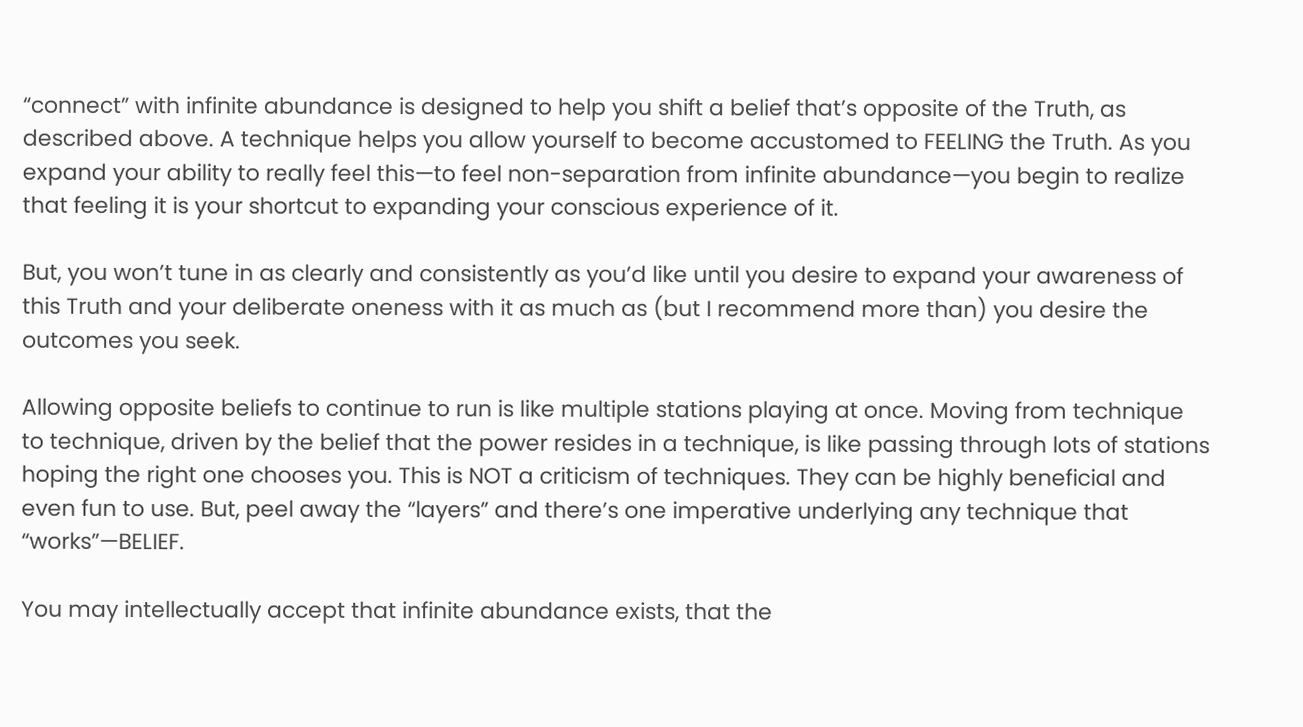“connect” with infinite abundance is designed to help you shift a belief that’s opposite of the Truth, as described above. A technique helps you allow yourself to become accustomed to FEELING the Truth. As you expand your ability to really feel this—to feel non-separation from infinite abundance—you begin to realize that feeling it is your shortcut to expanding your conscious experience of it.

But, you won’t tune in as clearly and consistently as you’d like until you desire to expand your awareness of this Truth and your deliberate oneness with it as much as (but I recommend more than) you desire the outcomes you seek.

Allowing opposite beliefs to continue to run is like multiple stations playing at once. Moving from technique to technique, driven by the belief that the power resides in a technique, is like passing through lots of stations hoping the right one chooses you. This is NOT a criticism of techniques. They can be highly beneficial and even fun to use. But, peel away the “layers” and there’s one imperative underlying any technique that “works”—BELIEF.

You may intellectually accept that infinite abundance exists, that the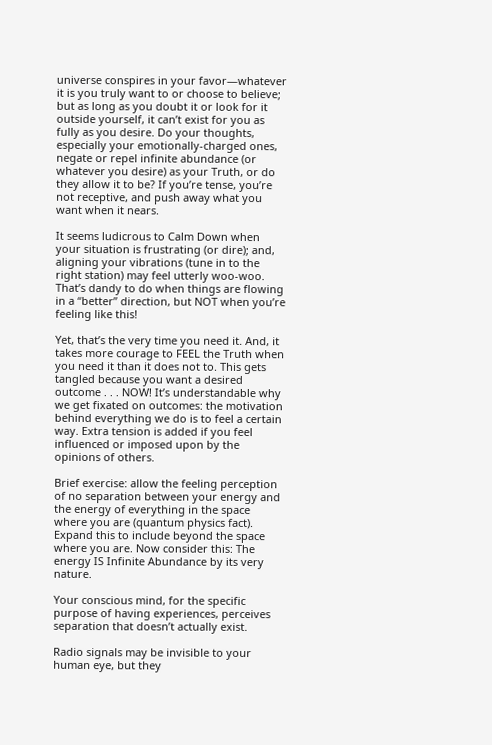universe conspires in your favor—whatever it is you truly want to or choose to believe; but as long as you doubt it or look for it outside yourself, it can’t exist for you as fully as you desire. Do your thoughts, especially your emotionally-charged ones, negate or repel infinite abundance (or whatever you desire) as your Truth, or do they allow it to be? If you’re tense, you’re not receptive, and push away what you want when it nears.

It seems ludicrous to Calm Down when your situation is frustrating (or dire); and, aligning your vibrations (tune in to the right station) may feel utterly woo-woo. That’s dandy to do when things are flowing in a “better” direction, but NOT when you’re feeling like this!

Yet, that’s the very time you need it. And, it takes more courage to FEEL the Truth when you need it than it does not to. This gets tangled because you want a desired outcome . . . NOW! It’s understandable why we get fixated on outcomes: the motivation behind everything we do is to feel a certain way. Extra tension is added if you feel influenced or imposed upon by the opinions of others.

Brief exercise: allow the feeling perception of no separation between your energy and the energy of everything in the space where you are (quantum physics fact). Expand this to include beyond the space where you are. Now consider this: The energy IS Infinite Abundance by its very nature.

Your conscious mind, for the specific purpose of having experiences, perceives separation that doesn’t actually exist.

Radio signals may be invisible to your human eye, but they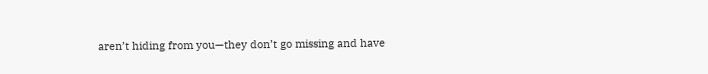aren’t hiding from you—they don’t go missing and have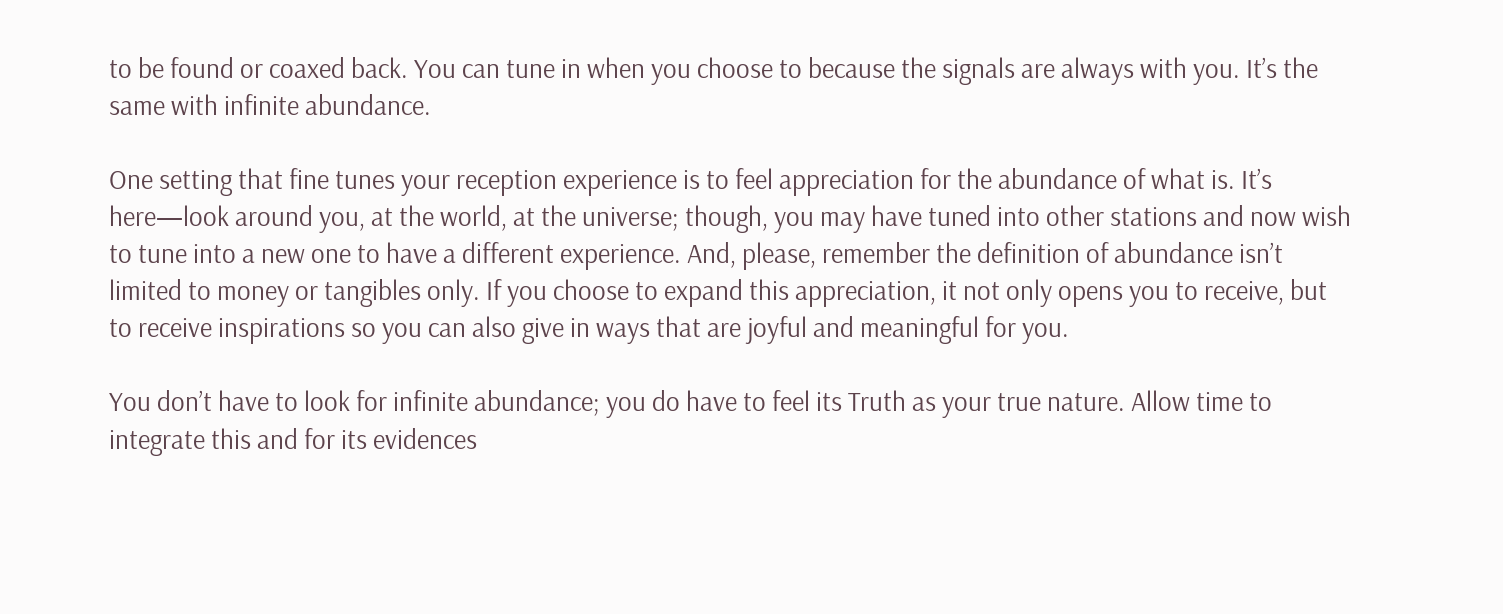to be found or coaxed back. You can tune in when you choose to because the signals are always with you. It’s the same with infinite abundance.

One setting that fine tunes your reception experience is to feel appreciation for the abundance of what is. It’s here—look around you, at the world, at the universe; though, you may have tuned into other stations and now wish to tune into a new one to have a different experience. And, please, remember the definition of abundance isn’t limited to money or tangibles only. If you choose to expand this appreciation, it not only opens you to receive, but to receive inspirations so you can also give in ways that are joyful and meaningful for you.

You don’t have to look for infinite abundance; you do have to feel its Truth as your true nature. Allow time to integrate this and for its evidences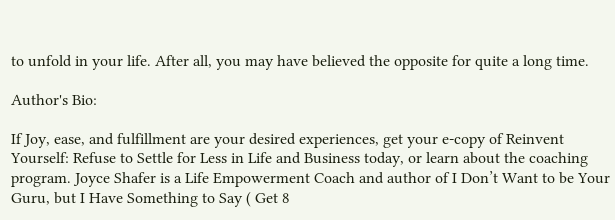to unfold in your life. After all, you may have believed the opposite for quite a long time.

Author's Bio:

If Joy, ease, and fulfillment are your desired experiences, get your e-copy of Reinvent Yourself: Refuse to Settle for Less in Life and Business today, or learn about the coaching program. Joyce Shafer is a Life Empowerment Coach and author of I Don’t Want to be Your Guru, but I Have Something to Say ( Get 8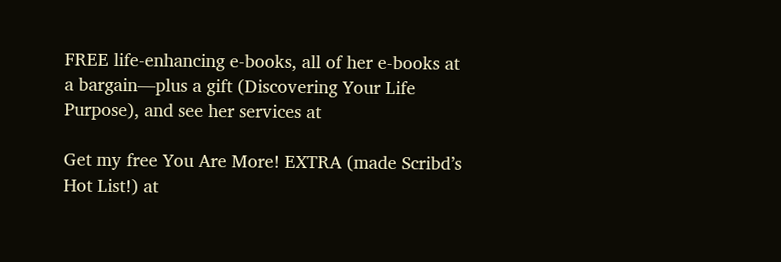FREE life-enhancing e-books, all of her e-books at a bargain—plus a gift (Discovering Your Life Purpose), and see her services at

Get my free You Are More! EXTRA (made Scribd’s Hot List!) at